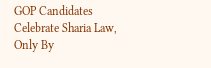GOP Candidates Celebrate Sharia Law, Only By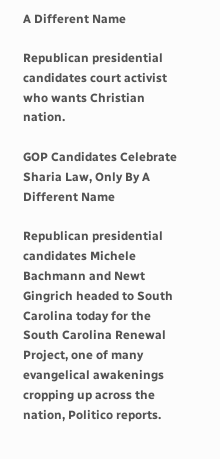A Different Name

Republican presidential candidates court activist who wants Christian nation.

GOP Candidates Celebrate Sharia Law, Only By A Different Name

Republican presidential candidates Michele Bachmann and Newt Gingrich headed to South Carolina today for the South Carolina Renewal Project, one of many evangelical awakenings cropping up across the nation, Politico reports.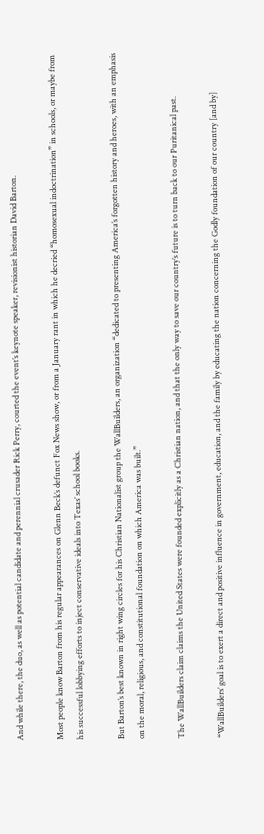And while there, the duo, as well as potential candidate and perennial crusader Rick Perry, courted the event’s keynote speaker, revisionist historian David Barton.

Most people know Barton from his regular appearances on Glenn Beck’s defunct Fox News show, or from a January rant in which he decried “homosexual indoctrination” in schools, or maybe from his successful lobbying efforts to inject conservative ideals into Texas’ school books.

But Barton’s best known in right wing circles for his Christian Nationalist group the WallBuilders, an organization “dedicated to presenting America’s forgotten history and heroes, with an emphasis on the moral, religious, and constitutional foundation on which America was built.”

The WallBuilders claim claims the United States were founded explicitly as a Christian nation, and that the only way to save our country’s future is to turn back to our Puritanical past.

“WallBuilders’ goal is to exert a direct and positive influence in government, education, and the family by educating the nation concerning the Godly foundation of our country [and by]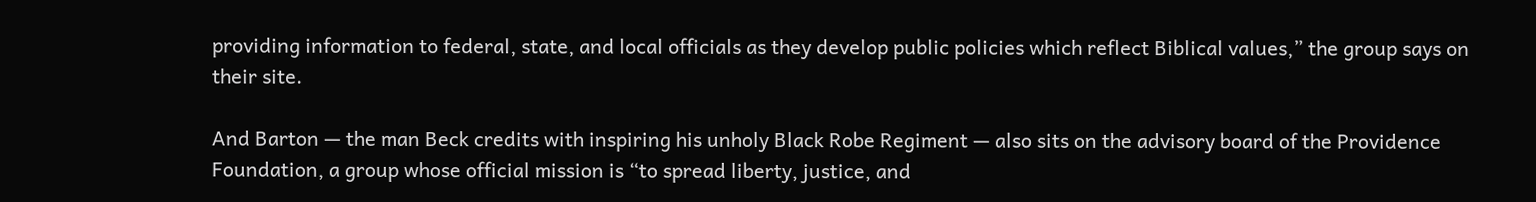providing information to federal, state, and local officials as they develop public policies which reflect Biblical values,” the group says on their site.

And Barton — the man Beck credits with inspiring his unholy Black Robe Regiment — also sits on the advisory board of the Providence Foundation, a group whose official mission is “to spread liberty, justice, and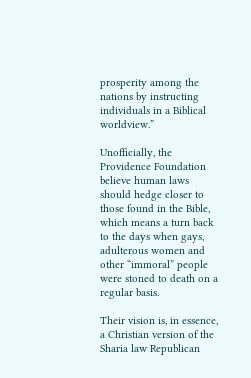prosperity among the nations by instructing individuals in a Biblical worldview.”

Unofficially, the Providence Foundation believe human laws should hedge closer to those found in the Bible, which means a turn back to the days when gays, adulterous women and other “immoral” people were stoned to death on a regular basis.

Their vision is, in essence, a Christian version of the Sharia law Republican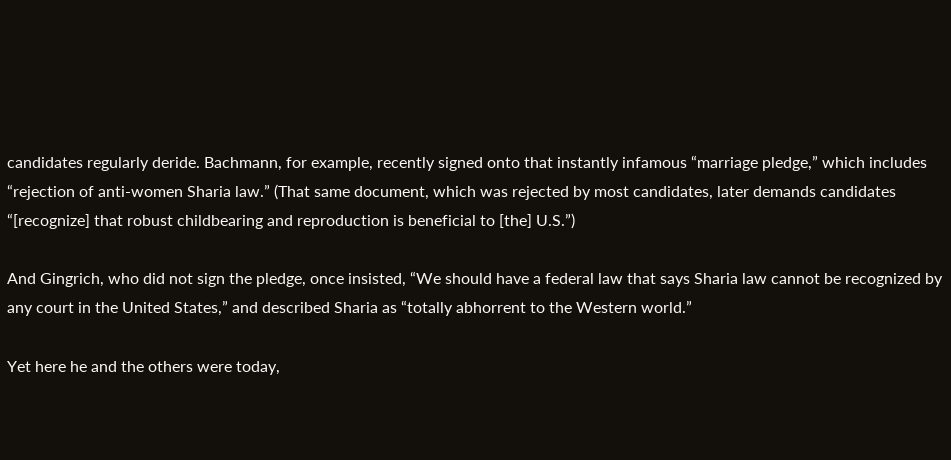candidates regularly deride. Bachmann, for example, recently signed onto that instantly infamous “marriage pledge,” which includes “rejection of anti-women Sharia law.” (That same document, which was rejected by most candidates, later demands candidates “[recognize] that robust childbearing and reproduction is beneficial to [the] U.S.”)

And Gingrich, who did not sign the pledge, once insisted, “We should have a federal law that says Sharia law cannot be recognized by any court in the United States,” and described Sharia as “totally abhorrent to the Western world.”

Yet here he and the others were today,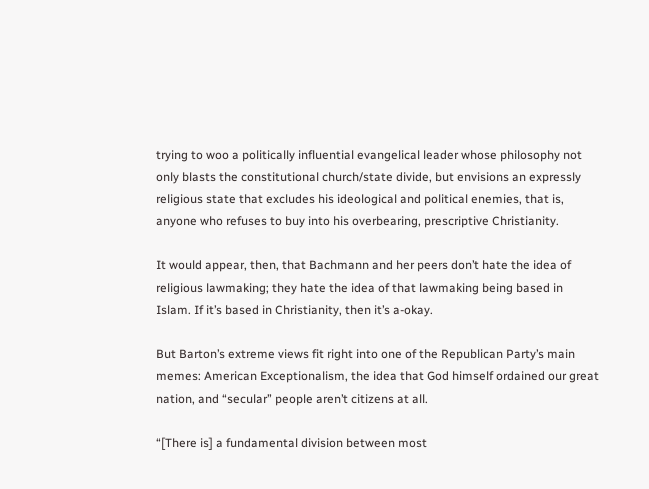trying to woo a politically influential evangelical leader whose philosophy not only blasts the constitutional church/state divide, but envisions an expressly religious state that excludes his ideological and political enemies, that is, anyone who refuses to buy into his overbearing, prescriptive Christianity.

It would appear, then, that Bachmann and her peers don’t hate the idea of religious lawmaking; they hate the idea of that lawmaking being based in Islam. If it’s based in Christianity, then it’s a-okay.

But Barton’s extreme views fit right into one of the Republican Party’s main memes: American Exceptionalism, the idea that God himself ordained our great nation, and “secular” people aren’t citizens at all.

“[There is] a fundamental division between most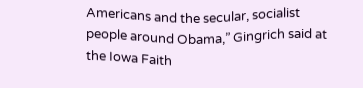Americans and the secular, socialist people around Obama,” Gingrich said at the Iowa Faith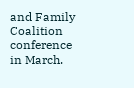and Family Coalition conference in March.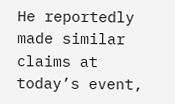He reportedly made similar claims at today’s event,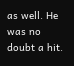as well. He was no doubt a hit.